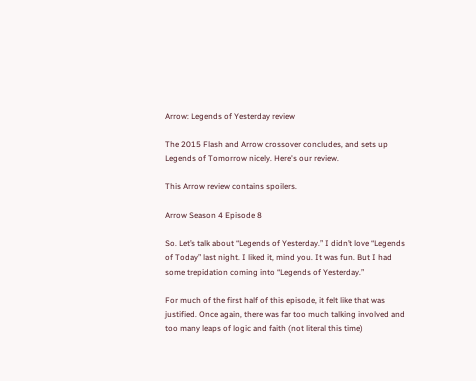Arrow: Legends of Yesterday review

The 2015 Flash and Arrow crossover concludes, and sets up Legends of Tomorrow nicely. Here's our review.

This Arrow review contains spoilers.

Arrow Season 4 Episode 8

So. Let’s talk about “Legends of Yesterday.” I didn’t love “Legends of Today” last night. I liked it, mind you. It was fun. But I had some trepidation coming into “Legends of Yesterday.”

For much of the first half of this episode, it felt like that was justified. Once again, there was far too much talking involved and too many leaps of logic and faith (not literal this time)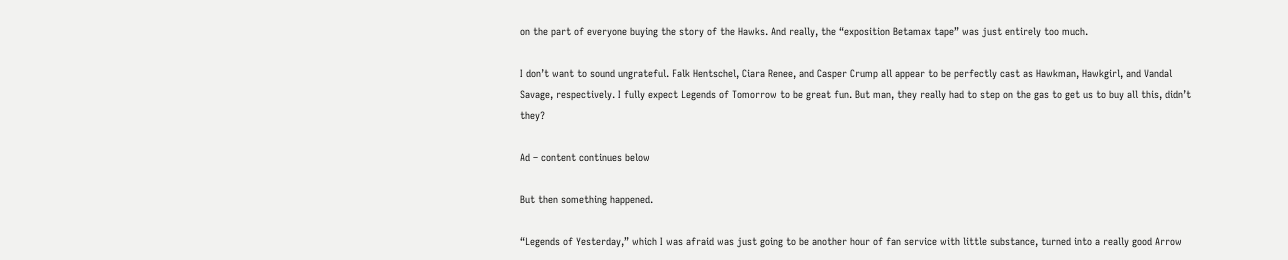on the part of everyone buying the story of the Hawks. And really, the “exposition Betamax tape” was just entirely too much.

I don’t want to sound ungrateful. Falk Hentschel, Ciara Renee, and Casper Crump all appear to be perfectly cast as Hawkman, Hawkgirl, and Vandal Savage, respectively. I fully expect Legends of Tomorrow to be great fun. But man, they really had to step on the gas to get us to buy all this, didn’t they?

Ad – content continues below

But then something happened.

“Legends of Yesterday,” which I was afraid was just going to be another hour of fan service with little substance, turned into a really good Arrow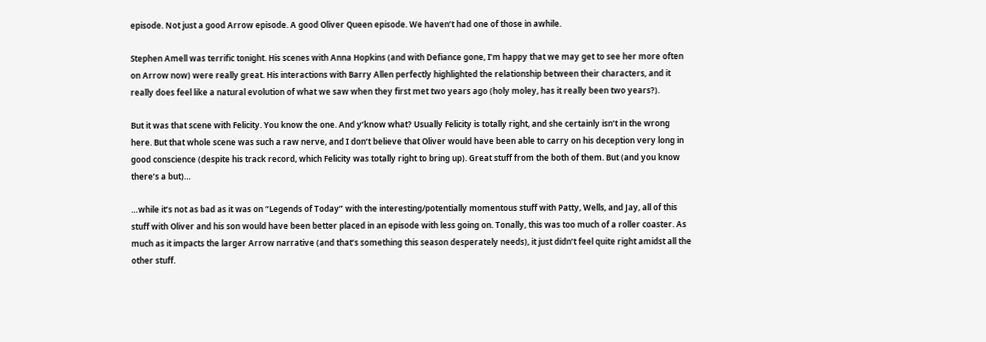episode. Not just a good Arrow episode. A good Oliver Queen episode. We haven’t had one of those in awhile.

Stephen Amell was terrific tonight. His scenes with Anna Hopkins (and with Defiance gone, I’m happy that we may get to see her more often on Arrow now) were really great. His interactions with Barry Allen perfectly highlighted the relationship between their characters, and it really does feel like a natural evolution of what we saw when they first met two years ago (holy moley, has it really been two years?).

But it was that scene with Felicity. You know the one. And y’know what? Usually Felicity is totally right, and she certainly isn’t in the wrong here. But that whole scene was such a raw nerve, and I don’t believe that Oliver would have been able to carry on his deception very long in good conscience (despite his track record, which Felicity was totally right to bring up). Great stuff from the both of them. But (and you know there’s a but)…

…while it’s not as bad as it was on “Legends of Today” with the interesting/potentially momentous stuff with Patty, Wells, and Jay, all of this stuff with Oliver and his son would have been better placed in an episode with less going on. Tonally, this was too much of a roller coaster. As much as it impacts the larger Arrow narrative (and that’s something this season desperately needs), it just didn’t feel quite right amidst all the other stuff.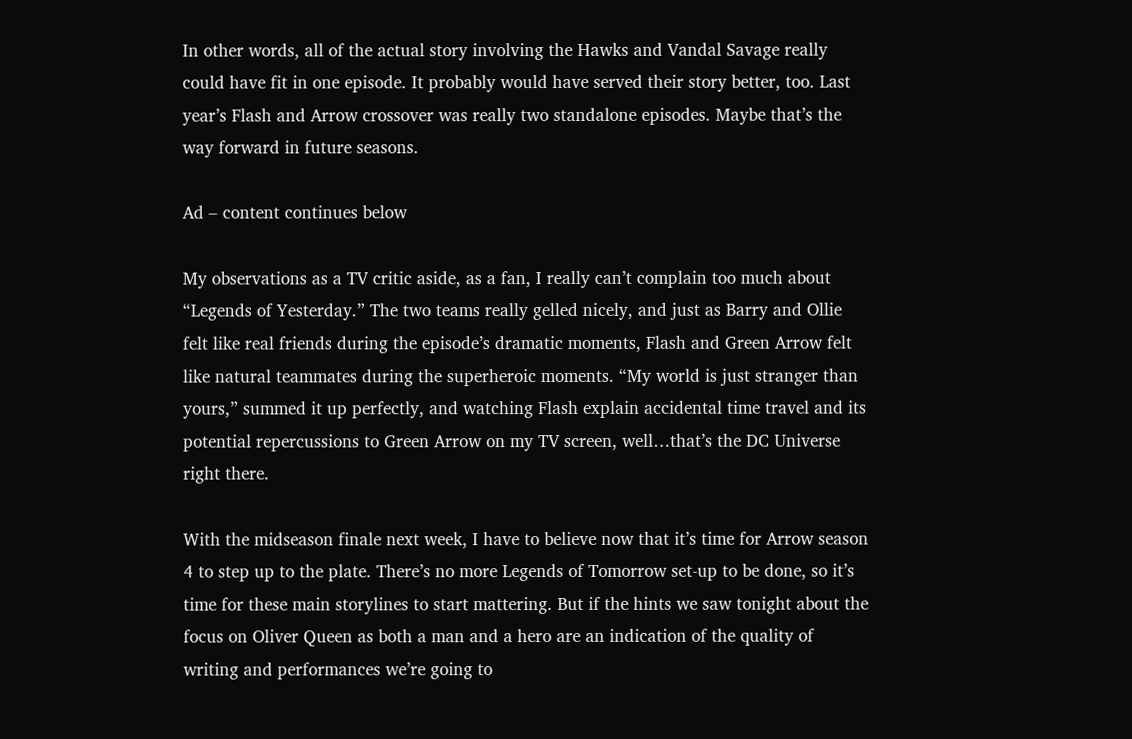In other words, all of the actual story involving the Hawks and Vandal Savage really could have fit in one episode. It probably would have served their story better, too. Last year’s Flash and Arrow crossover was really two standalone episodes. Maybe that’s the way forward in future seasons.

Ad – content continues below

My observations as a TV critic aside, as a fan, I really can’t complain too much about “Legends of Yesterday.” The two teams really gelled nicely, and just as Barry and Ollie felt like real friends during the episode’s dramatic moments, Flash and Green Arrow felt like natural teammates during the superheroic moments. “My world is just stranger than yours,” summed it up perfectly, and watching Flash explain accidental time travel and its potential repercussions to Green Arrow on my TV screen, well…that’s the DC Universe right there.

With the midseason finale next week, I have to believe now that it’s time for Arrow season 4 to step up to the plate. There’s no more Legends of Tomorrow set-up to be done, so it’s time for these main storylines to start mattering. But if the hints we saw tonight about the focus on Oliver Queen as both a man and a hero are an indication of the quality of writing and performances we’re going to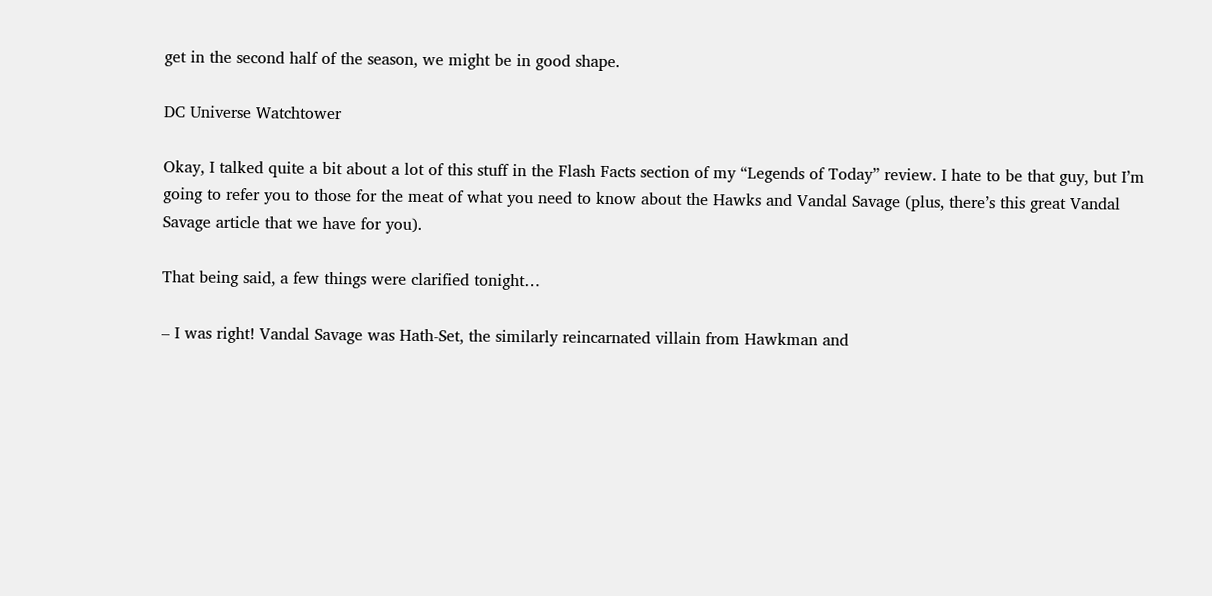get in the second half of the season, we might be in good shape.

DC Universe Watchtower

Okay, I talked quite a bit about a lot of this stuff in the Flash Facts section of my “Legends of Today” review. I hate to be that guy, but I’m going to refer you to those for the meat of what you need to know about the Hawks and Vandal Savage (plus, there’s this great Vandal Savage article that we have for you).

That being said, a few things were clarified tonight…

– I was right! Vandal Savage was Hath-Set, the similarly reincarnated villain from Hawkman and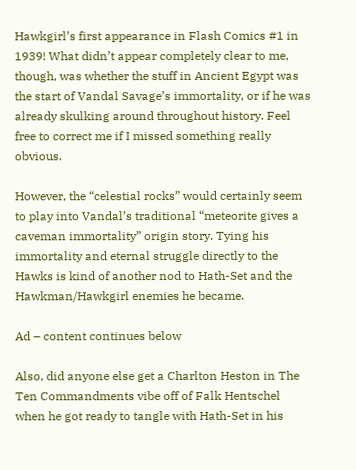Hawkgirl’s first appearance in Flash Comics #1 in 1939! What didn’t appear completely clear to me, though, was whether the stuff in Ancient Egypt was the start of Vandal Savage’s immortality, or if he was already skulking around throughout history. Feel free to correct me if I missed something really obvious.

However, the “celestial rocks” would certainly seem to play into Vandal’s traditional “meteorite gives a caveman immortality” origin story. Tying his immortality and eternal struggle directly to the Hawks is kind of another nod to Hath-Set and the Hawkman/Hawkgirl enemies he became.

Ad – content continues below

Also, did anyone else get a Charlton Heston in The Ten Commandments vibe off of Falk Hentschel when he got ready to tangle with Hath-Set in his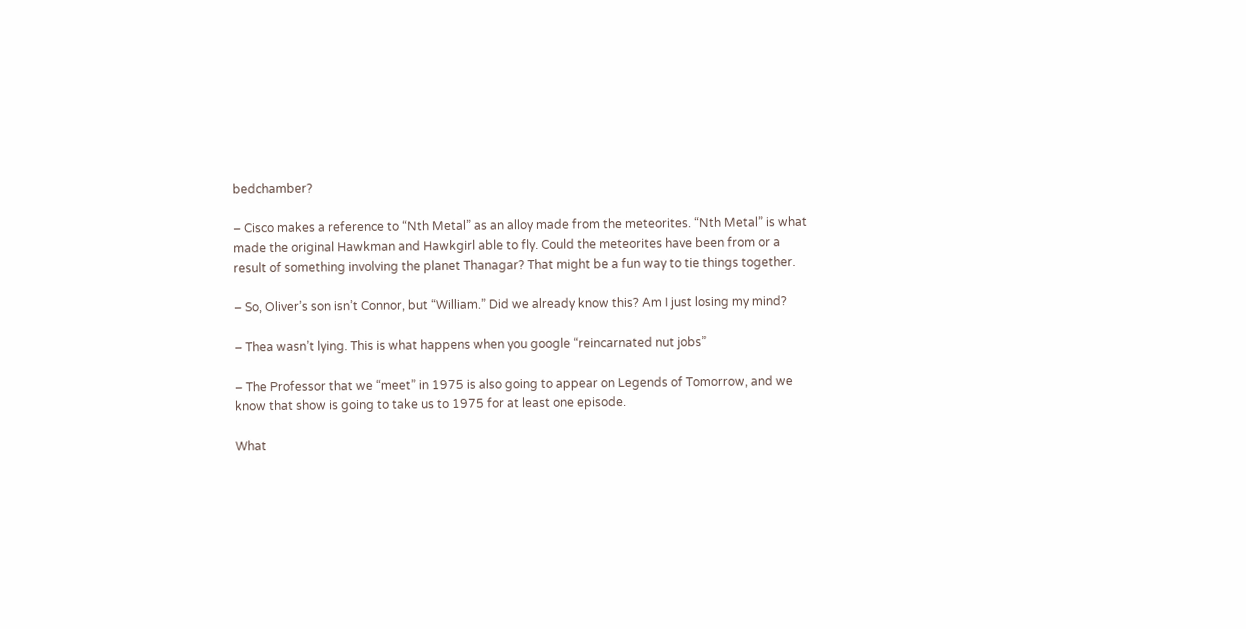bedchamber?

– Cisco makes a reference to “Nth Metal” as an alloy made from the meteorites. “Nth Metal” is what made the original Hawkman and Hawkgirl able to fly. Could the meteorites have been from or a result of something involving the planet Thanagar? That might be a fun way to tie things together.

– So, Oliver’s son isn’t Connor, but “William.” Did we already know this? Am I just losing my mind?

– Thea wasn’t lying. This is what happens when you google “reincarnated nut jobs”

– The Professor that we “meet” in 1975 is also going to appear on Legends of Tomorrow, and we know that show is going to take us to 1975 for at least one episode.

What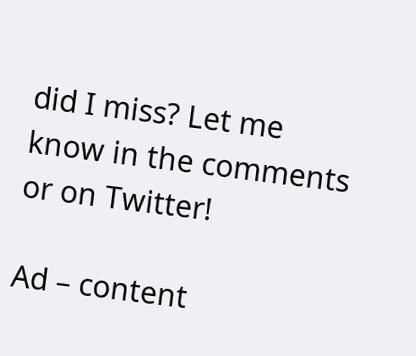did I miss? Let me know in the comments or on Twitter!

Ad – content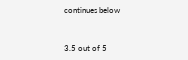continues below


3.5 out of 5